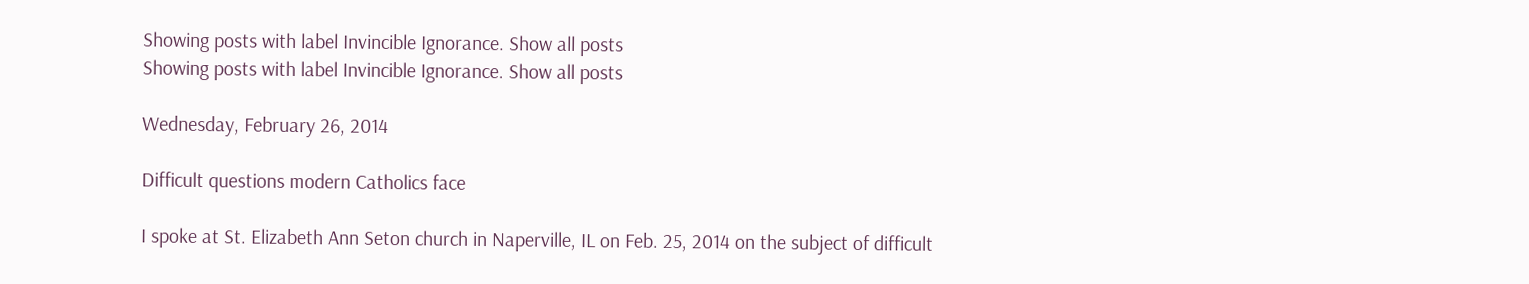Showing posts with label Invincible Ignorance. Show all posts
Showing posts with label Invincible Ignorance. Show all posts

Wednesday, February 26, 2014

Difficult questions modern Catholics face

I spoke at St. Elizabeth Ann Seton church in Naperville, IL on Feb. 25, 2014 on the subject of difficult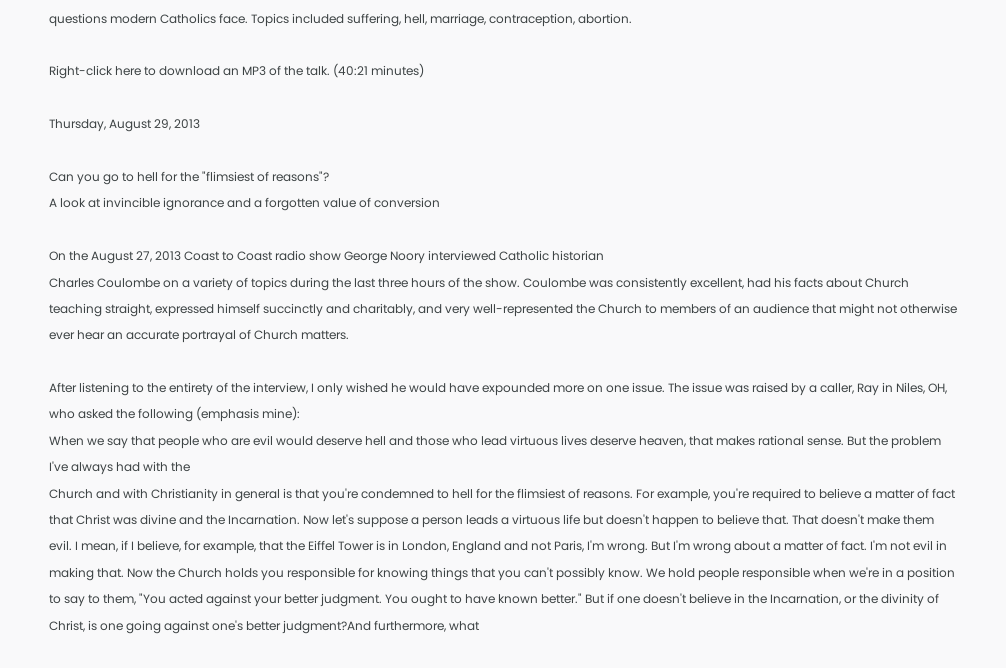questions modern Catholics face. Topics included suffering, hell, marriage, contraception, abortion.

Right-click here to download an MP3 of the talk. (40:21 minutes)

Thursday, August 29, 2013

Can you go to hell for the "flimsiest of reasons"?
A look at invincible ignorance and a forgotten value of conversion

On the August 27, 2013 Coast to Coast radio show George Noory interviewed Catholic historian
Charles Coulombe on a variety of topics during the last three hours of the show. Coulombe was consistently excellent, had his facts about Church teaching straight, expressed himself succinctly and charitably, and very well-represented the Church to members of an audience that might not otherwise ever hear an accurate portrayal of Church matters.

After listening to the entirety of the interview, I only wished he would have expounded more on one issue. The issue was raised by a caller, Ray in Niles, OH, who asked the following (emphasis mine):
When we say that people who are evil would deserve hell and those who lead virtuous lives deserve heaven, that makes rational sense. But the problem I've always had with the
Church and with Christianity in general is that you're condemned to hell for the flimsiest of reasons. For example, you're required to believe a matter of fact that Christ was divine and the Incarnation. Now let's suppose a person leads a virtuous life but doesn't happen to believe that. That doesn't make them evil. I mean, if I believe, for example, that the Eiffel Tower is in London, England and not Paris, I'm wrong. But I'm wrong about a matter of fact. I'm not evil in making that. Now the Church holds you responsible for knowing things that you can't possibly know. We hold people responsible when we're in a position to say to them, "You acted against your better judgment. You ought to have known better." But if one doesn't believe in the Incarnation, or the divinity of Christ, is one going against one's better judgment?And furthermore, what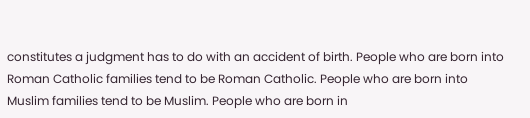constitutes a judgment has to do with an accident of birth. People who are born into Roman Catholic families tend to be Roman Catholic. People who are born into Muslim families tend to be Muslim. People who are born in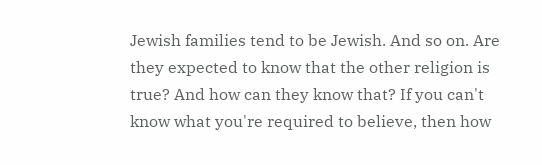Jewish families tend to be Jewish. And so on. Are they expected to know that the other religion is true? And how can they know that? If you can't know what you're required to believe, then how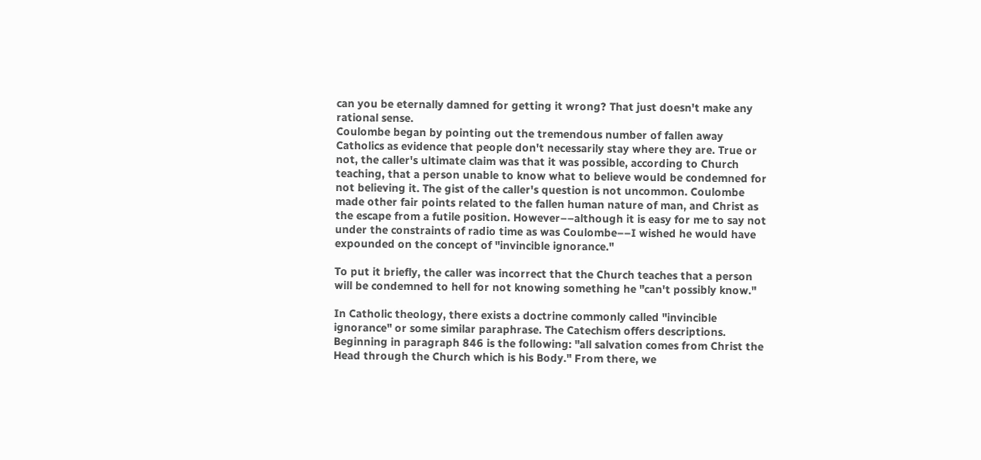can you be eternally damned for getting it wrong? That just doesn't make any rational sense.
Coulombe began by pointing out the tremendous number of fallen away Catholics as evidence that people don't necessarily stay where they are. True or not, the caller's ultimate claim was that it was possible, according to Church teaching, that a person unable to know what to believe would be condemned for not believing it. The gist of the caller's question is not uncommon. Coulombe made other fair points related to the fallen human nature of man, and Christ as the escape from a futile position. However––although it is easy for me to say not under the constraints of radio time as was Coulombe––I wished he would have expounded on the concept of "invincible ignorance."

To put it briefly, the caller was incorrect that the Church teaches that a person will be condemned to hell for not knowing something he "can't possibly know."

In Catholic theology, there exists a doctrine commonly called "invincible ignorance" or some similar paraphrase. The Catechism offers descriptions. Beginning in paragraph 846 is the following: "all salvation comes from Christ the Head through the Church which is his Body." From there, we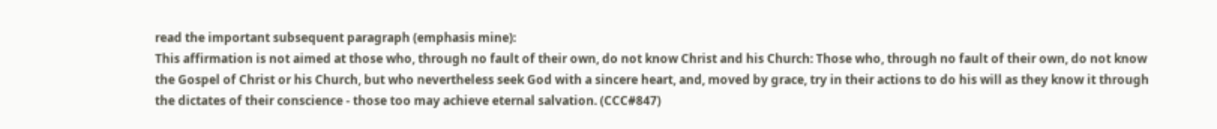read the important subsequent paragraph (emphasis mine):
This affirmation is not aimed at those who, through no fault of their own, do not know Christ and his Church: Those who, through no fault of their own, do not know the Gospel of Christ or his Church, but who nevertheless seek God with a sincere heart, and, moved by grace, try in their actions to do his will as they know it through the dictates of their conscience - those too may achieve eternal salvation. (CCC#847)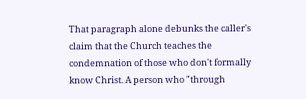That paragraph alone debunks the caller's claim that the Church teaches the condemnation of those who don't formally know Christ. A person who "through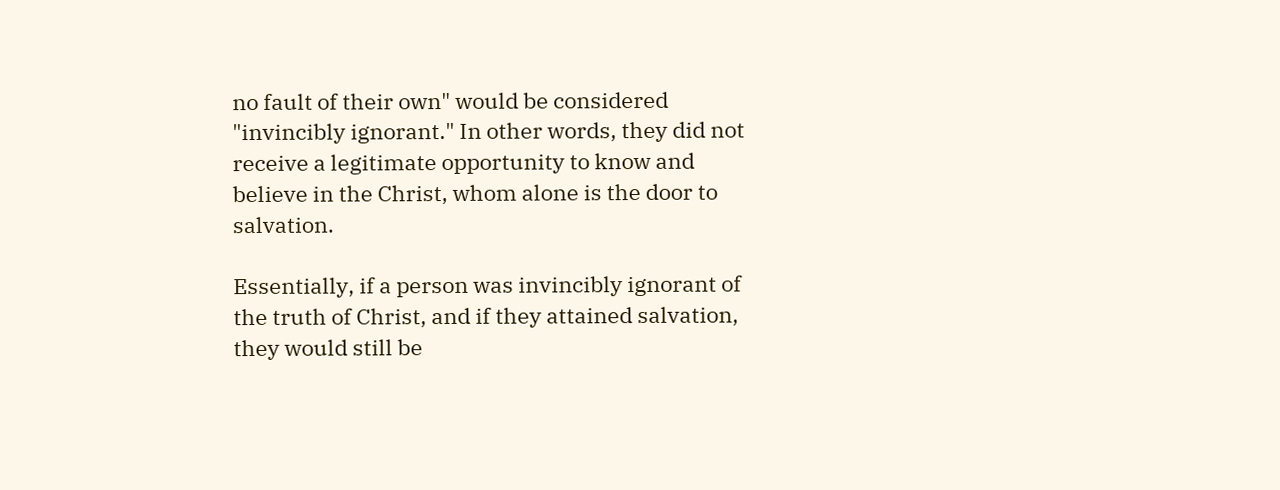no fault of their own" would be considered "invincibly ignorant." In other words, they did not receive a legitimate opportunity to know and believe in the Christ, whom alone is the door to salvation.

Essentially, if a person was invincibly ignorant of the truth of Christ, and if they attained salvation, they would still be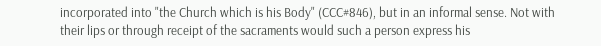incorporated into "the Church which is his Body" (CCC#846), but in an informal sense. Not with their lips or through receipt of the sacraments would such a person express his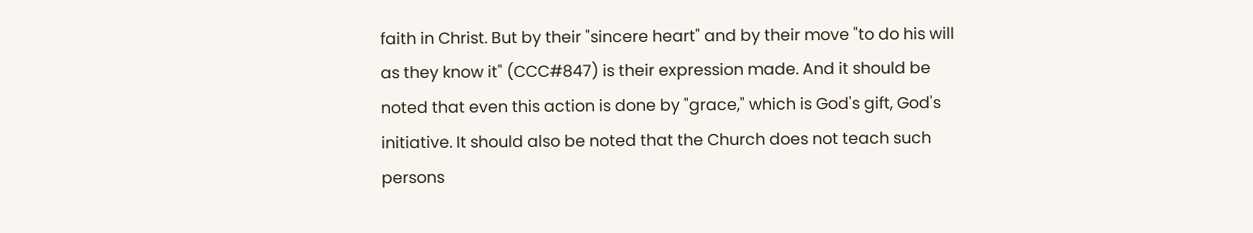faith in Christ. But by their "sincere heart" and by their move "to do his will as they know it" (CCC#847) is their expression made. And it should be noted that even this action is done by "grace," which is God's gift, God's initiative. It should also be noted that the Church does not teach such persons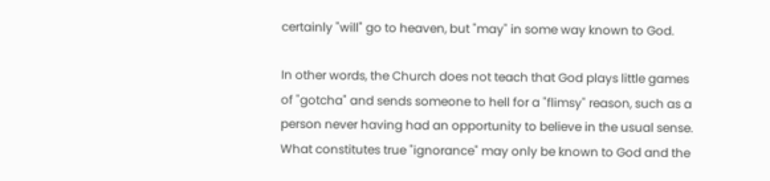certainly "will" go to heaven, but "may" in some way known to God.

In other words, the Church does not teach that God plays little games of "gotcha" and sends someone to hell for a "flimsy" reason, such as a person never having had an opportunity to believe in the usual sense. What constitutes true "ignorance" may only be known to God and the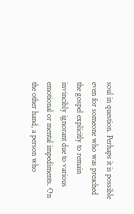soul in question. Perhaps it is possible even for someone who was preached the gospel explicitly to remain invincibly ignorant due to various emotional or mental impediments. On the other hand, a person who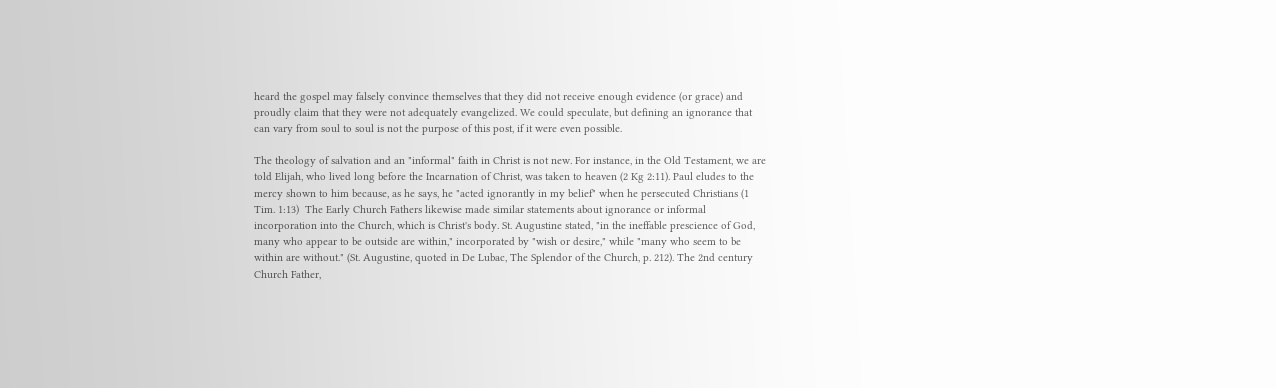heard the gospel may falsely convince themselves that they did not receive enough evidence (or grace) and proudly claim that they were not adequately evangelized. We could speculate, but defining an ignorance that can vary from soul to soul is not the purpose of this post, if it were even possible.

The theology of salvation and an "informal" faith in Christ is not new. For instance, in the Old Testament, we are told Elijah, who lived long before the Incarnation of Christ, was taken to heaven (2 Kg 2:11). Paul eludes to the mercy shown to him because, as he says, he "acted ignorantly in my belief" when he persecuted Christians (1 Tim. 1:13)  The Early Church Fathers likewise made similar statements about ignorance or informal incorporation into the Church, which is Christ's body. St. Augustine stated, "in the ineffable prescience of God, many who appear to be outside are within," incorporated by "wish or desire," while "many who seem to be within are without." (St. Augustine, quoted in De Lubac, The Splendor of the Church, p. 212). The 2nd century Church Father,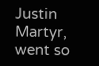Justin Martyr, went so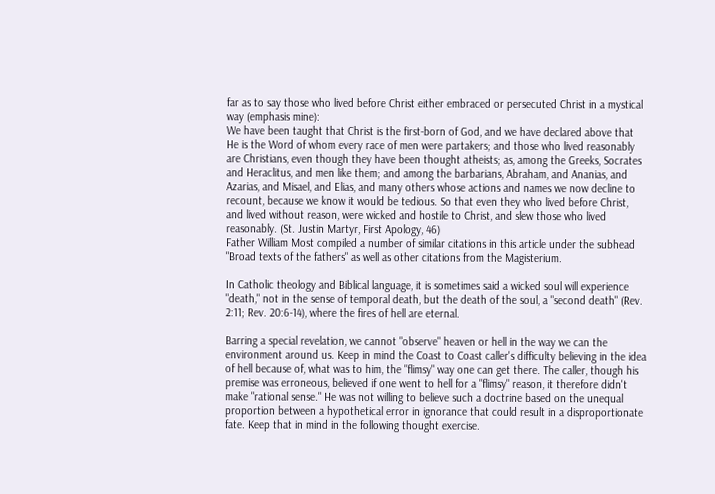far as to say those who lived before Christ either embraced or persecuted Christ in a mystical way (emphasis mine):
We have been taught that Christ is the first-born of God, and we have declared above that He is the Word of whom every race of men were partakers; and those who lived reasonably are Christians, even though they have been thought atheists; as, among the Greeks, Socrates and Heraclitus, and men like them; and among the barbarians, Abraham, and Ananias, and Azarias, and Misael, and Elias, and many others whose actions and names we now decline to recount, because we know it would be tedious. So that even they who lived before Christ, and lived without reason, were wicked and hostile to Christ, and slew those who lived reasonably. (St. Justin Martyr, First Apology, 46)
Father William Most compiled a number of similar citations in this article under the subhead "Broad texts of the fathers" as well as other citations from the Magisterium.

In Catholic theology and Biblical language, it is sometimes said a wicked soul will experience "death," not in the sense of temporal death, but the death of the soul, a "second death" (Rev. 2:11; Rev. 20:6-14), where the fires of hell are eternal.

Barring a special revelation, we cannot "observe" heaven or hell in the way we can the environment around us. Keep in mind the Coast to Coast caller's difficulty believing in the idea of hell because of, what was to him, the "flimsy" way one can get there. The caller, though his premise was erroneous, believed if one went to hell for a "flimsy" reason, it therefore didn't make "rational sense." He was not willing to believe such a doctrine based on the unequal proportion between a hypothetical error in ignorance that could result in a disproportionate fate. Keep that in mind in the following thought exercise.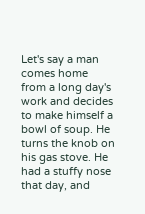Let's say a man comes home from a long day's work and decides to make himself a bowl of soup. He turns the knob on his gas stove. He had a stuffy nose that day, and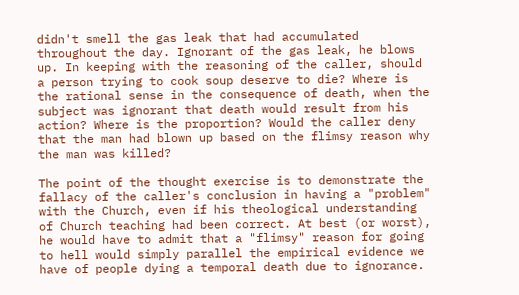didn't smell the gas leak that had accumulated throughout the day. Ignorant of the gas leak, he blows up. In keeping with the reasoning of the caller, should a person trying to cook soup deserve to die? Where is the rational sense in the consequence of death, when the subject was ignorant that death would result from his action? Where is the proportion? Would the caller deny that the man had blown up based on the flimsy reason why the man was killed?

The point of the thought exercise is to demonstrate the fallacy of the caller's conclusion in having a "problem" with the Church, even if his theological understanding of Church teaching had been correct. At best (or worst), he would have to admit that a "flimsy" reason for going to hell would simply parallel the empirical evidence we have of people dying a temporal death due to ignorance.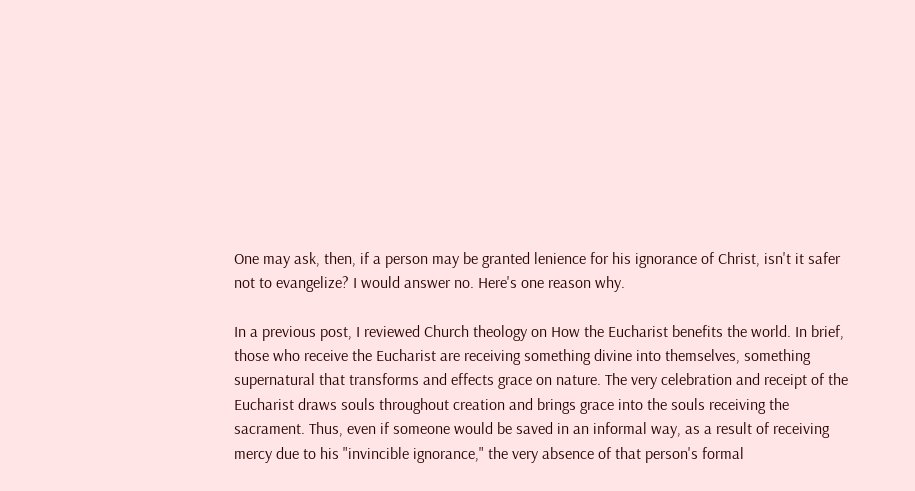One may ask, then, if a person may be granted lenience for his ignorance of Christ, isn't it safer not to evangelize? I would answer no. Here's one reason why.

In a previous post, I reviewed Church theology on How the Eucharist benefits the world. In brief, those who receive the Eucharist are receiving something divine into themselves, something supernatural that transforms and effects grace on nature. The very celebration and receipt of the Eucharist draws souls throughout creation and brings grace into the souls receiving the sacrament. Thus, even if someone would be saved in an informal way, as a result of receiving mercy due to his "invincible ignorance," the very absence of that person's formal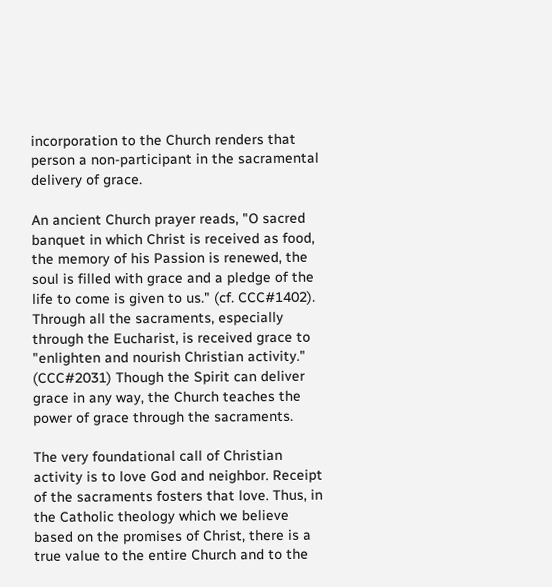incorporation to the Church renders that person a non-participant in the sacramental delivery of grace.

An ancient Church prayer reads, "O sacred banquet in which Christ is received as food, the memory of his Passion is renewed, the soul is filled with grace and a pledge of the life to come is given to us." (cf. CCC#1402). Through all the sacraments, especially through the Eucharist, is received grace to "enlighten and nourish Christian activity." (CCC#2031) Though the Spirit can deliver grace in any way, the Church teaches the power of grace through the sacraments.

The very foundational call of Christian activity is to love God and neighbor. Receipt of the sacraments fosters that love. Thus, in the Catholic theology which we believe based on the promises of Christ, there is a true value to the entire Church and to the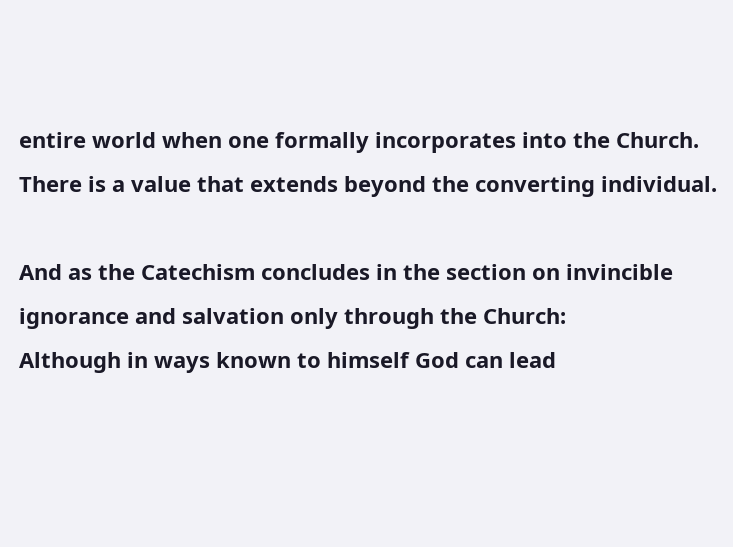entire world when one formally incorporates into the Church. There is a value that extends beyond the converting individual.

And as the Catechism concludes in the section on invincible ignorance and salvation only through the Church:
Although in ways known to himself God can lead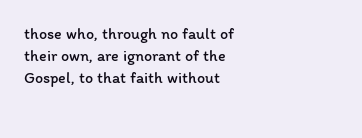those who, through no fault of their own, are ignorant of the Gospel, to that faith without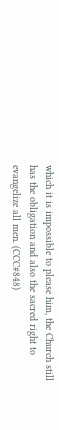which it is impossible to please him, the Church still has the obligation and also the sacred right to evangelize all men. (CCC#848)